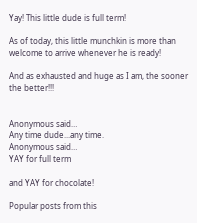Yay! This little dude is full term!

As of today, this little munchkin is more than welcome to arrive whenever he is ready!

And as exhausted and huge as I am, the sooner the better!!!


Anonymous said…
Any time dude...any time.
Anonymous said…
YAY for full term

and YAY for chocolate!

Popular posts from this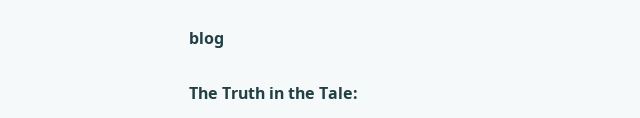blog

The Truth in the Tale: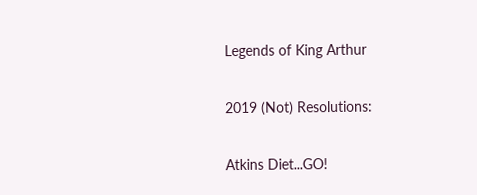Legends of King Arthur

2019 (Not) Resolutions:

Atkins Diet...GO!